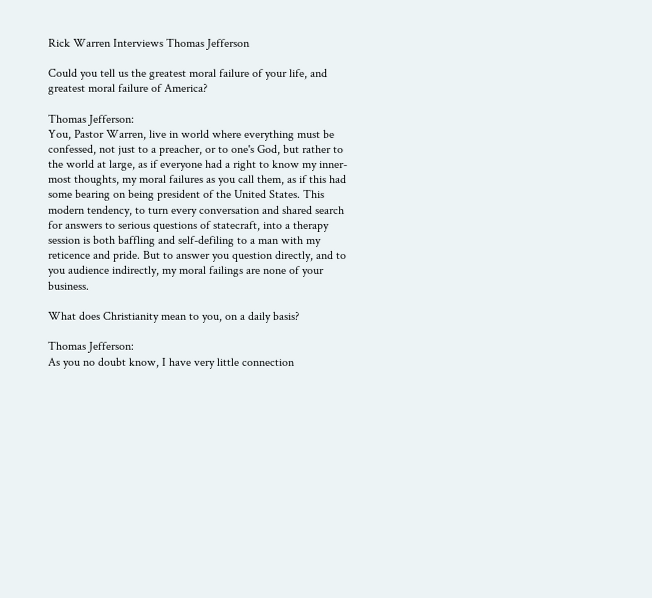Rick Warren Interviews Thomas Jefferson

Could you tell us the greatest moral failure of your life, and greatest moral failure of America?

Thomas Jefferson:
You, Pastor Warren, live in world where everything must be confessed, not just to a preacher, or to one's God, but rather to the world at large, as if everyone had a right to know my inner-most thoughts, my moral failures as you call them, as if this had some bearing on being president of the United States. This modern tendency, to turn every conversation and shared search for answers to serious questions of statecraft, into a therapy session is both baffling and self-defiling to a man with my reticence and pride. But to answer you question directly, and to you audience indirectly, my moral failings are none of your business.

What does Christianity mean to you, on a daily basis?

Thomas Jefferson:
As you no doubt know, I have very little connection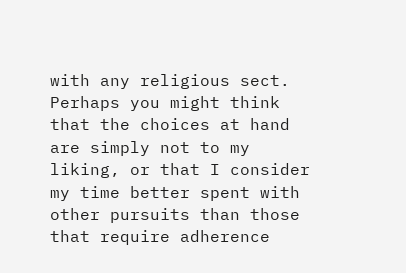with any religious sect. Perhaps you might think that the choices at hand are simply not to my liking, or that I consider my time better spent with other pursuits than those that require adherence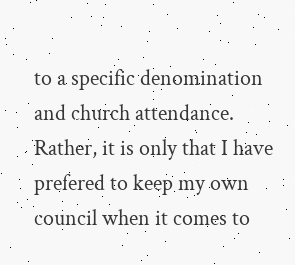to a specific denomination and church attendance. Rather, it is only that I have prefered to keep my own council when it comes to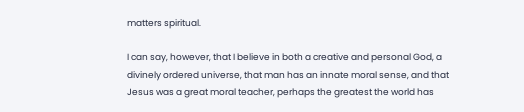matters spiritual.

I can say, however, that I believe in both a creative and personal God, a divinely ordered universe, that man has an innate moral sense, and that Jesus was a great moral teacher, perhaps the greatest the world has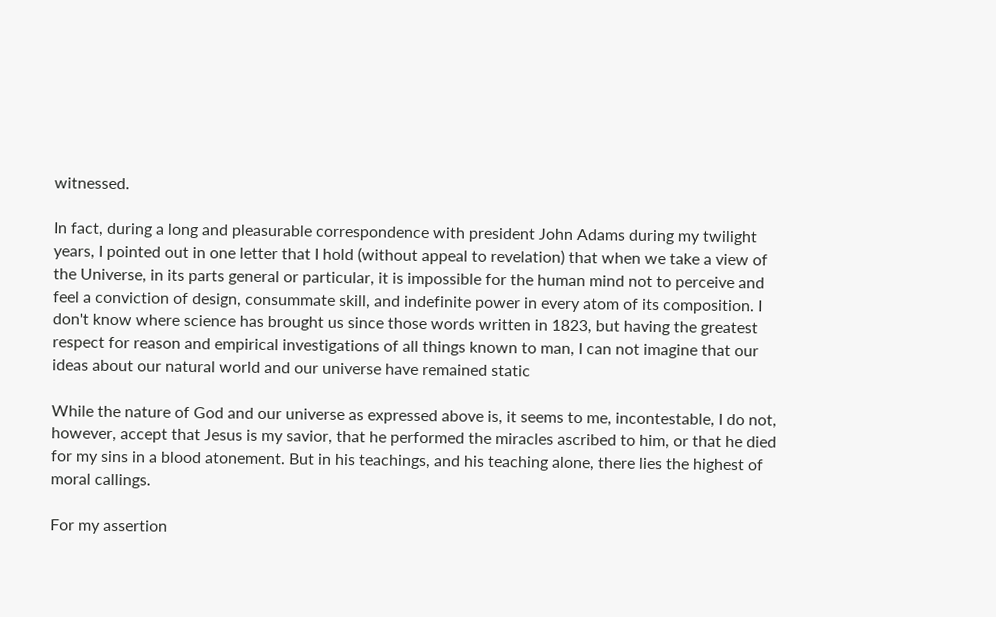witnessed.

In fact, during a long and pleasurable correspondence with president John Adams during my twilight years, I pointed out in one letter that I hold (without appeal to revelation) that when we take a view of the Universe, in its parts general or particular, it is impossible for the human mind not to perceive and feel a conviction of design, consummate skill, and indefinite power in every atom of its composition. I don't know where science has brought us since those words written in 1823, but having the greatest respect for reason and empirical investigations of all things known to man, I can not imagine that our ideas about our natural world and our universe have remained static

While the nature of God and our universe as expressed above is, it seems to me, incontestable, I do not, however, accept that Jesus is my savior, that he performed the miracles ascribed to him, or that he died for my sins in a blood atonement. But in his teachings, and his teaching alone, there lies the highest of moral callings.

For my assertion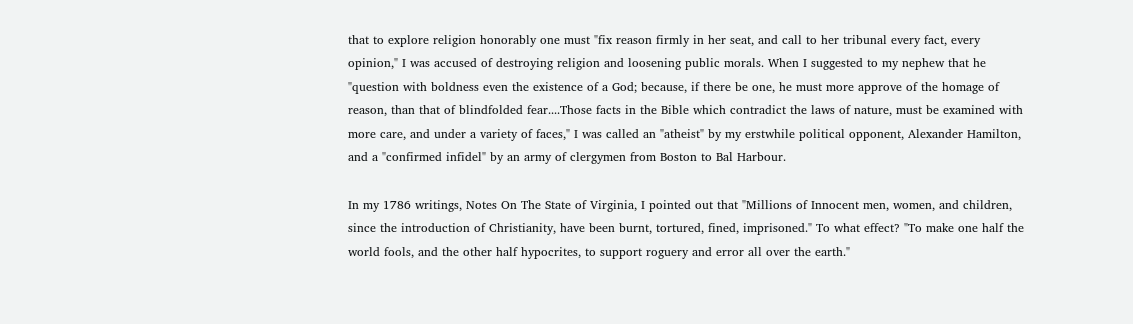that to explore religion honorably one must "fix reason firmly in her seat, and call to her tribunal every fact, every opinion," I was accused of destroying religion and loosening public morals. When I suggested to my nephew that he "question with boldness even the existence of a God; because, if there be one, he must more approve of the homage of reason, than that of blindfolded fear....Those facts in the Bible which contradict the laws of nature, must be examined with more care, and under a variety of faces," I was called an "atheist" by my erstwhile political opponent, Alexander Hamilton, and a "confirmed infidel" by an army of clergymen from Boston to Bal Harbour.

In my 1786 writings, Notes On The State of Virginia, I pointed out that "Millions of Innocent men, women, and children, since the introduction of Christianity, have been burnt, tortured, fined, imprisoned." To what effect? "To make one half the world fools, and the other half hypocrites, to support roguery and error all over the earth."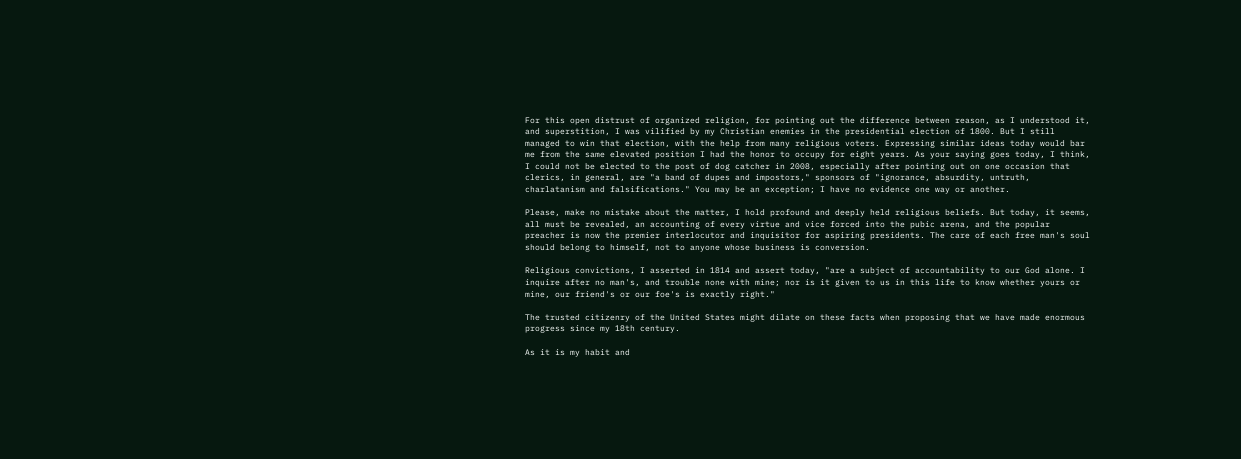For this open distrust of organized religion, for pointing out the difference between reason, as I understood it, and superstition, I was vilified by my Christian enemies in the presidential election of 1800. But I still managed to win that election, with the help from many religious voters. Expressing similar ideas today would bar me from the same elevated position I had the honor to occupy for eight years. As your saying goes today, I think, I could not be elected to the post of dog catcher in 2008, especially after pointing out on one occasion that clerics, in general, are "a band of dupes and impostors," sponsors of "ignorance, absurdity, untruth, charlatanism and falsifications." You may be an exception; I have no evidence one way or another.

Please, make no mistake about the matter, I hold profound and deeply held religious beliefs. But today, it seems, all must be revealed, an accounting of every virtue and vice forced into the pubic arena, and the popular preacher is now the premier interlocutor and inquisitor for aspiring presidents. The care of each free man's soul should belong to himself, not to anyone whose business is conversion.

Religious convictions, I asserted in 1814 and assert today, "are a subject of accountability to our God alone. I inquire after no man's, and trouble none with mine; nor is it given to us in this life to know whether yours or mine, our friend's or our foe's is exactly right."

The trusted citizenry of the United States might dilate on these facts when proposing that we have made enormous progress since my 18th century.

As it is my habit and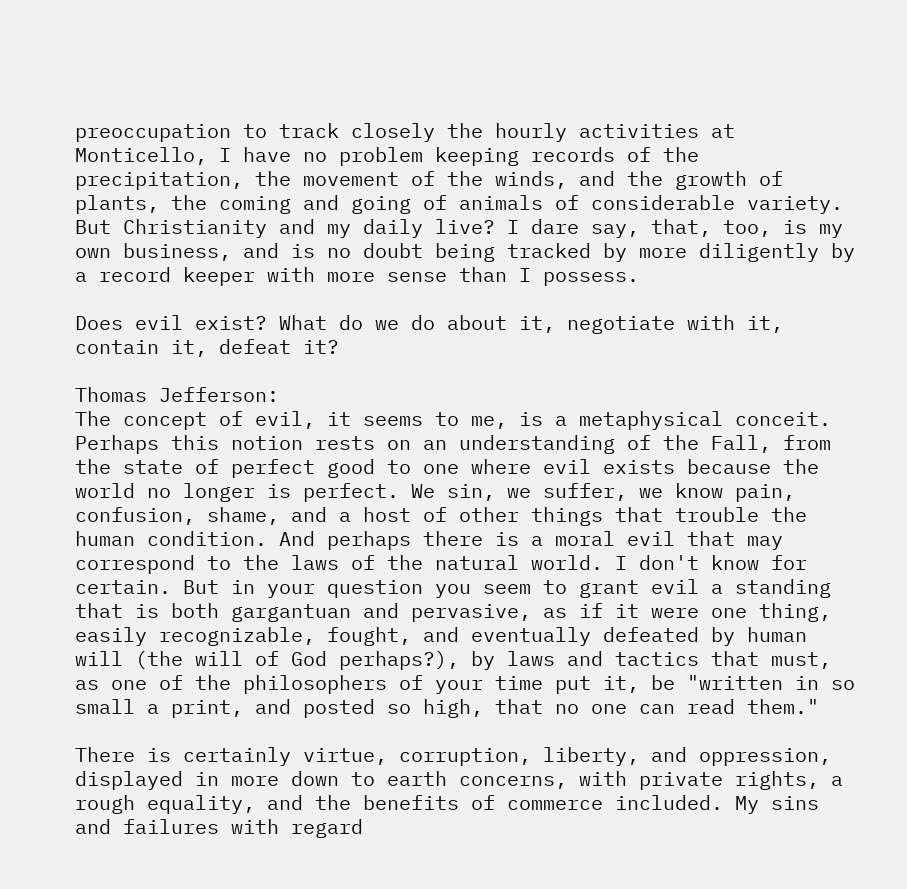preoccupation to track closely the hourly activities at Monticello, I have no problem keeping records of the precipitation, the movement of the winds, and the growth of plants, the coming and going of animals of considerable variety. But Christianity and my daily live? I dare say, that, too, is my own business, and is no doubt being tracked by more diligently by a record keeper with more sense than I possess.

Does evil exist? What do we do about it, negotiate with it, contain it, defeat it?

Thomas Jefferson:
The concept of evil, it seems to me, is a metaphysical conceit. Perhaps this notion rests on an understanding of the Fall, from the state of perfect good to one where evil exists because the world no longer is perfect. We sin, we suffer, we know pain, confusion, shame, and a host of other things that trouble the human condition. And perhaps there is a moral evil that may correspond to the laws of the natural world. I don't know for certain. But in your question you seem to grant evil a standing that is both gargantuan and pervasive, as if it were one thing, easily recognizable, fought, and eventually defeated by human will (the will of God perhaps?), by laws and tactics that must, as one of the philosophers of your time put it, be "written in so small a print, and posted so high, that no one can read them."

There is certainly virtue, corruption, liberty, and oppression, displayed in more down to earth concerns, with private rights, a rough equality, and the benefits of commerce included. My sins and failures with regard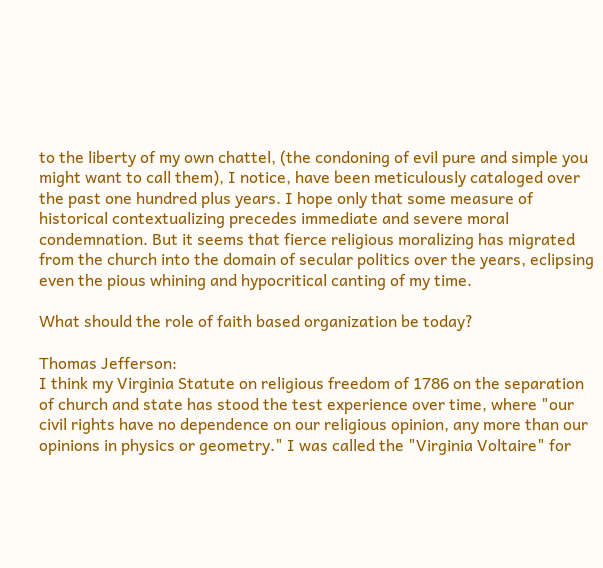to the liberty of my own chattel, (the condoning of evil pure and simple you might want to call them), I notice, have been meticulously cataloged over the past one hundred plus years. I hope only that some measure of historical contextualizing precedes immediate and severe moral condemnation. But it seems that fierce religious moralizing has migrated from the church into the domain of secular politics over the years, eclipsing even the pious whining and hypocritical canting of my time.

What should the role of faith based organization be today?

Thomas Jefferson:
I think my Virginia Statute on religious freedom of 1786 on the separation of church and state has stood the test experience over time, where "our civil rights have no dependence on our religious opinion, any more than our opinions in physics or geometry." I was called the "Virginia Voltaire" for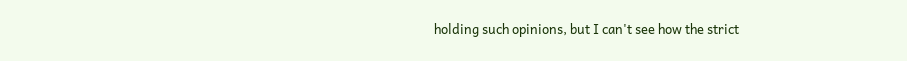holding such opinions, but I can't see how the strict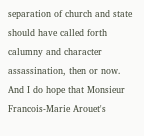separation of church and state should have called forth calumny and character assassination, then or now. And I do hope that Monsieur Francois-Marie Arouet's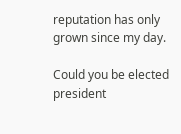reputation has only grown since my day.

Could you be elected president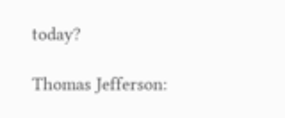today?

Thomas Jefferson: